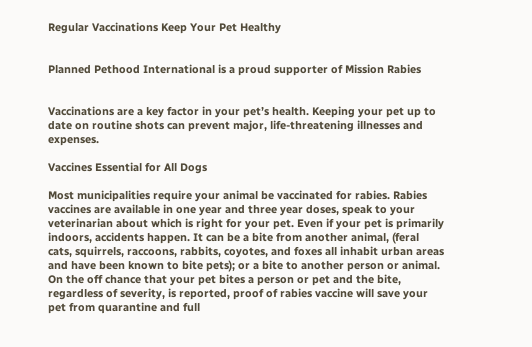Regular Vaccinations Keep Your Pet Healthy


Planned Pethood International is a proud supporter of Mission Rabies


Vaccinations are a key factor in your pet’s health. Keeping your pet up to date on routine shots can prevent major, life-threatening illnesses and expenses.

Vaccines Essential for All Dogs

Most municipalities require your animal be vaccinated for rabies. Rabies vaccines are available in one year and three year doses, speak to your veterinarian about which is right for your pet. Even if your pet is primarily indoors, accidents happen. It can be a bite from another animal, (feral cats, squirrels, raccoons, rabbits, coyotes, and foxes all inhabit urban areas and have been known to bite pets); or a bite to another person or animal. On the off chance that your pet bites a person or pet and the bite, regardless of severity, is reported, proof of rabies vaccine will save your pet from quarantine and full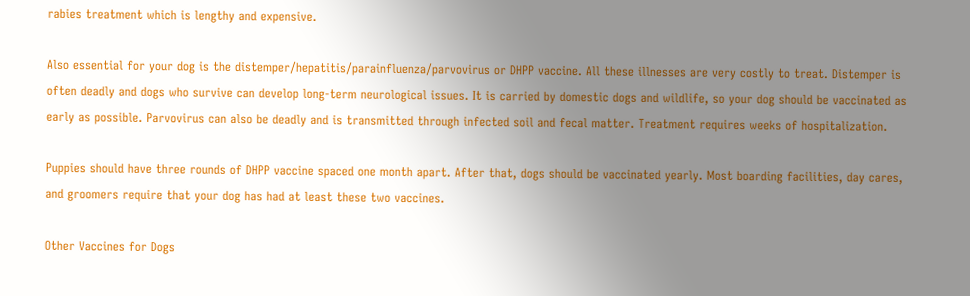rabies treatment which is lengthy and expensive.

Also essential for your dog is the distemper/hepatitis/parainfluenza/parvovirus or DHPP vaccine. All these illnesses are very costly to treat. Distemper is often deadly and dogs who survive can develop long-term neurological issues. It is carried by domestic dogs and wildlife, so your dog should be vaccinated as early as possible. Parvovirus can also be deadly and is transmitted through infected soil and fecal matter. Treatment requires weeks of hospitalization.

Puppies should have three rounds of DHPP vaccine spaced one month apart. After that, dogs should be vaccinated yearly. Most boarding facilities, day cares, and groomers require that your dog has had at least these two vaccines.

Other Vaccines for Dogs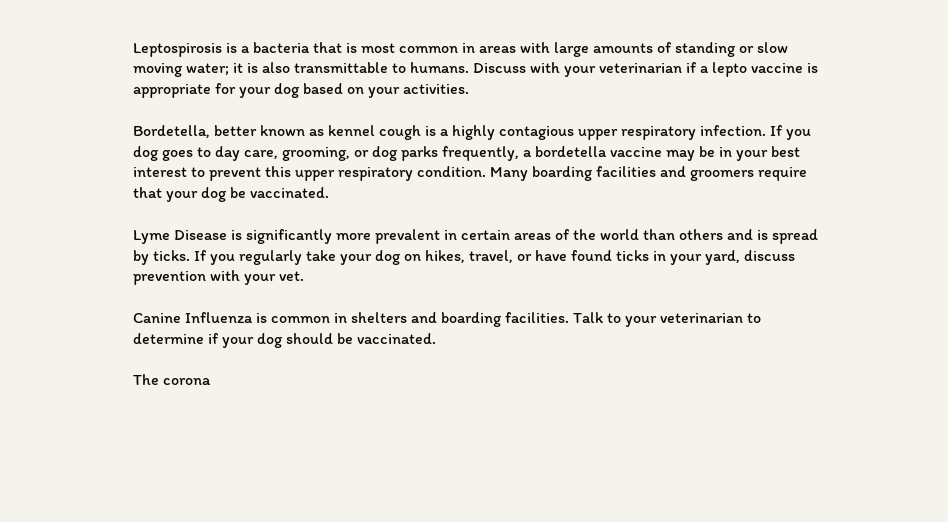Leptospirosis is a bacteria that is most common in areas with large amounts of standing or slow moving water; it is also transmittable to humans. Discuss with your veterinarian if a lepto vaccine is appropriate for your dog based on your activities.

Bordetella, better known as kennel cough is a highly contagious upper respiratory infection. If you dog goes to day care, grooming, or dog parks frequently, a bordetella vaccine may be in your best interest to prevent this upper respiratory condition. Many boarding facilities and groomers require that your dog be vaccinated.

Lyme Disease is significantly more prevalent in certain areas of the world than others and is spread by ticks. If you regularly take your dog on hikes, travel, or have found ticks in your yard, discuss prevention with your vet.

Canine Influenza is common in shelters and boarding facilities. Talk to your veterinarian to determine if your dog should be vaccinated.

The corona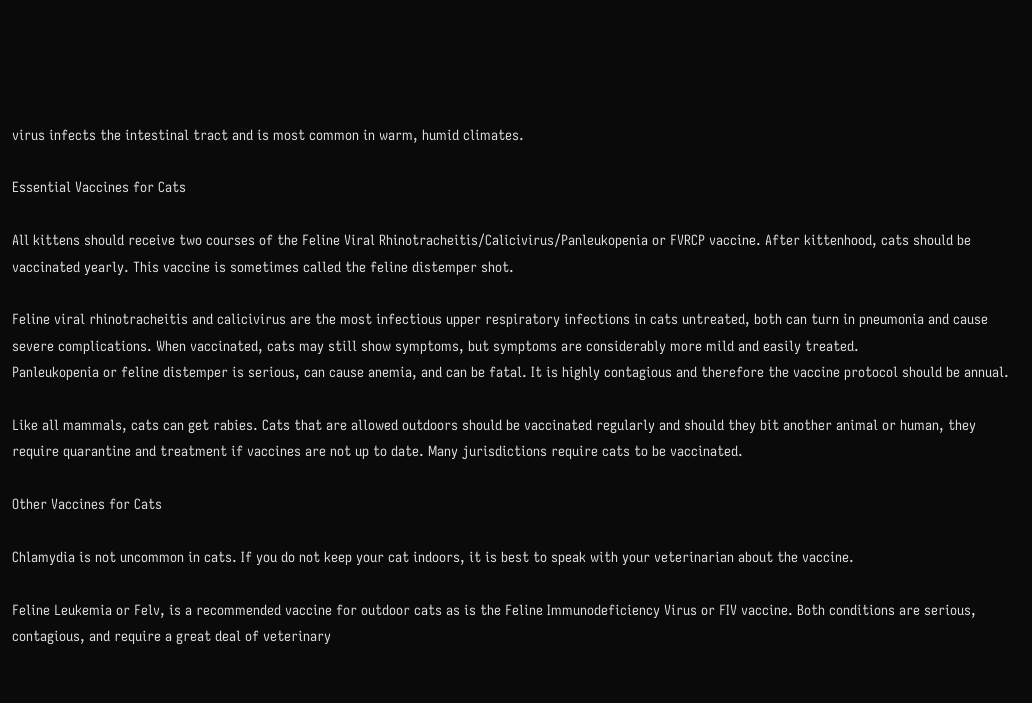virus infects the intestinal tract and is most common in warm, humid climates.

Essential Vaccines for Cats

All kittens should receive two courses of the Feline Viral Rhinotracheitis/Calicivirus/Panleukopenia or FVRCP vaccine. After kittenhood, cats should be vaccinated yearly. This vaccine is sometimes called the feline distemper shot.

Feline viral rhinotracheitis and calicivirus are the most infectious upper respiratory infections in cats untreated, both can turn in pneumonia and cause severe complications. When vaccinated, cats may still show symptoms, but symptoms are considerably more mild and easily treated.
Panleukopenia or feline distemper is serious, can cause anemia, and can be fatal. It is highly contagious and therefore the vaccine protocol should be annual.

Like all mammals, cats can get rabies. Cats that are allowed outdoors should be vaccinated regularly and should they bit another animal or human, they require quarantine and treatment if vaccines are not up to date. Many jurisdictions require cats to be vaccinated.

Other Vaccines for Cats

Chlamydia is not uncommon in cats. If you do not keep your cat indoors, it is best to speak with your veterinarian about the vaccine.

Feline Leukemia or Felv, is a recommended vaccine for outdoor cats as is the Feline Immunodeficiency Virus or FIV vaccine. Both conditions are serious, contagious, and require a great deal of veterinary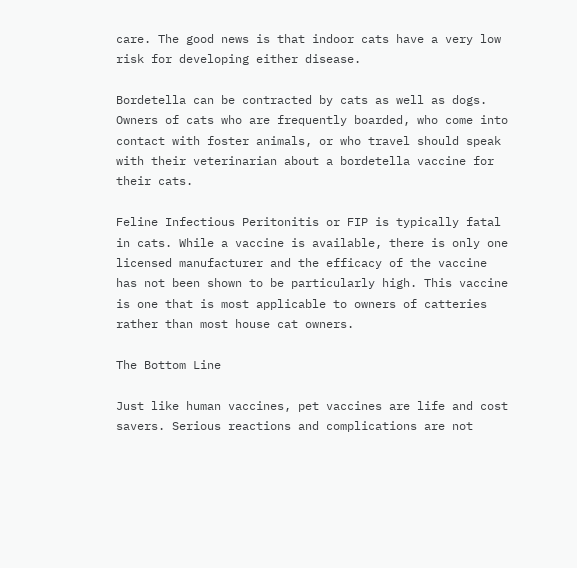care. The good news is that indoor cats have a very low risk for developing either disease.

Bordetella can be contracted by cats as well as dogs. Owners of cats who are frequently boarded, who come into contact with foster animals, or who travel should speak with their veterinarian about a bordetella vaccine for their cats.

Feline Infectious Peritonitis or FIP is typically fatal in cats. While a vaccine is available, there is only one licensed manufacturer and the efficacy of the vaccine has not been shown to be particularly high. This vaccine is one that is most applicable to owners of catteries rather than most house cat owners.

The Bottom Line

Just like human vaccines, pet vaccines are life and cost savers. Serious reactions and complications are not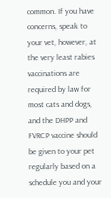common. If you have concerns, speak to your vet, however, at the very least rabies vaccinations are required by law for most cats and dogs, and the DHPP and FVRCP vaccine should be given to your pet regularly based on a schedule you and your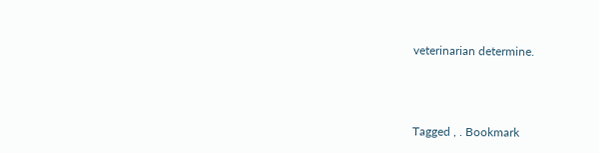veterinarian determine.



Tagged , . Bookmark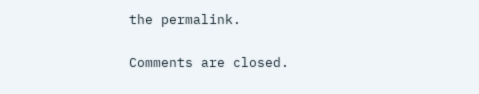the permalink.

Comments are closed.